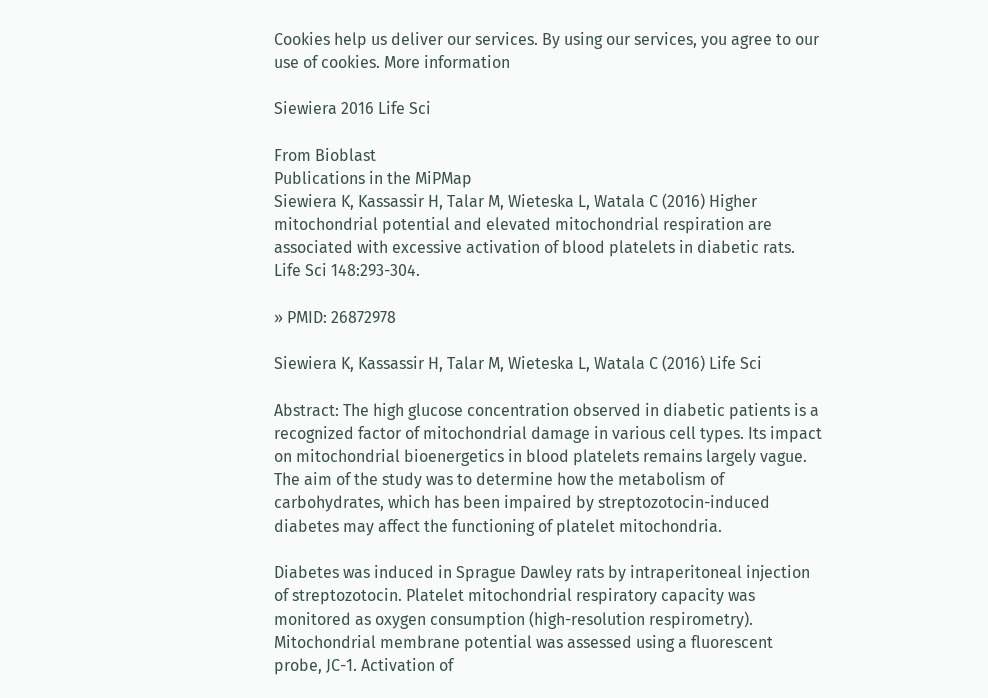Cookies help us deliver our services. By using our services, you agree to our use of cookies. More information

Siewiera 2016 Life Sci

From Bioblast
Publications in the MiPMap
Siewiera K, Kassassir H, Talar M, Wieteska L, Watala C (2016) Higher mitochondrial potential and elevated mitochondrial respiration are associated with excessive activation of blood platelets in diabetic rats. Life Sci 148:293-304.

» PMID: 26872978

Siewiera K, Kassassir H, Talar M, Wieteska L, Watala C (2016) Life Sci

Abstract: The high glucose concentration observed in diabetic patients is a recognized factor of mitochondrial damage in various cell types. Its impact on mitochondrial bioenergetics in blood platelets remains largely vague. The aim of the study was to determine how the metabolism of carbohydrates, which has been impaired by streptozotocin-induced diabetes may affect the functioning of platelet mitochondria.

Diabetes was induced in Sprague Dawley rats by intraperitoneal injection of streptozotocin. Platelet mitochondrial respiratory capacity was monitored as oxygen consumption (high-resolution respirometry). Mitochondrial membrane potential was assessed using a fluorescent probe, JC-1. Activation of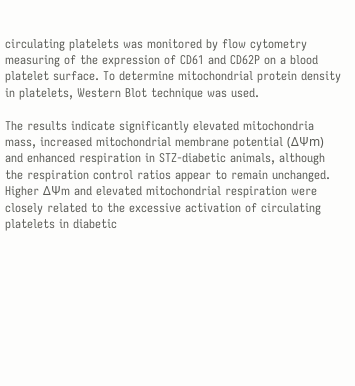circulating platelets was monitored by flow cytometry measuring of the expression of CD61 and CD62P on a blood platelet surface. To determine mitochondrial protein density in platelets, Western Blot technique was used.

The results indicate significantly elevated mitochondria mass, increased mitochondrial membrane potential (ΔΨm) and enhanced respiration in STZ-diabetic animals, although the respiration control ratios appear to remain unchanged. Higher ΔΨm and elevated mitochondrial respiration were closely related to the excessive activation of circulating platelets in diabetic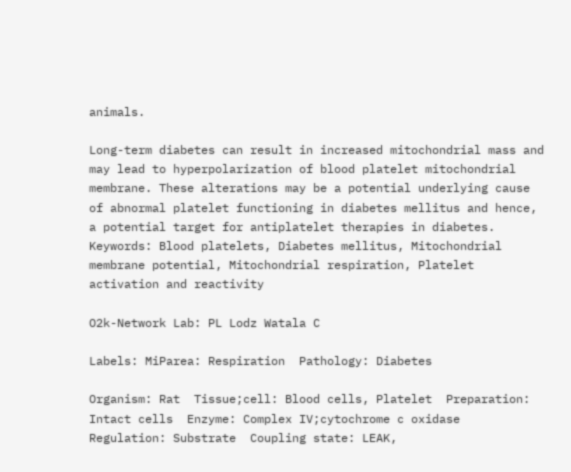animals.

Long-term diabetes can result in increased mitochondrial mass and may lead to hyperpolarization of blood platelet mitochondrial membrane. These alterations may be a potential underlying cause of abnormal platelet functioning in diabetes mellitus and hence, a potential target for antiplatelet therapies in diabetes. Keywords: Blood platelets, Diabetes mellitus, Mitochondrial membrane potential, Mitochondrial respiration, Platelet activation and reactivity

O2k-Network Lab: PL Lodz Watala C

Labels: MiParea: Respiration  Pathology: Diabetes

Organism: Rat  Tissue;cell: Blood cells, Platelet  Preparation: Intact cells  Enzyme: Complex IV;cytochrome c oxidase  Regulation: Substrate  Coupling state: LEAK,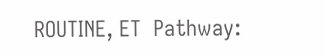ROUTINE, ET  Pathway: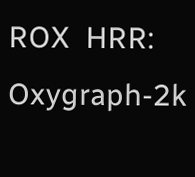ROX  HRR: Oxygraph-2k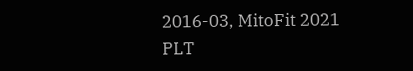2016-03, MitoFit 2021 PLT